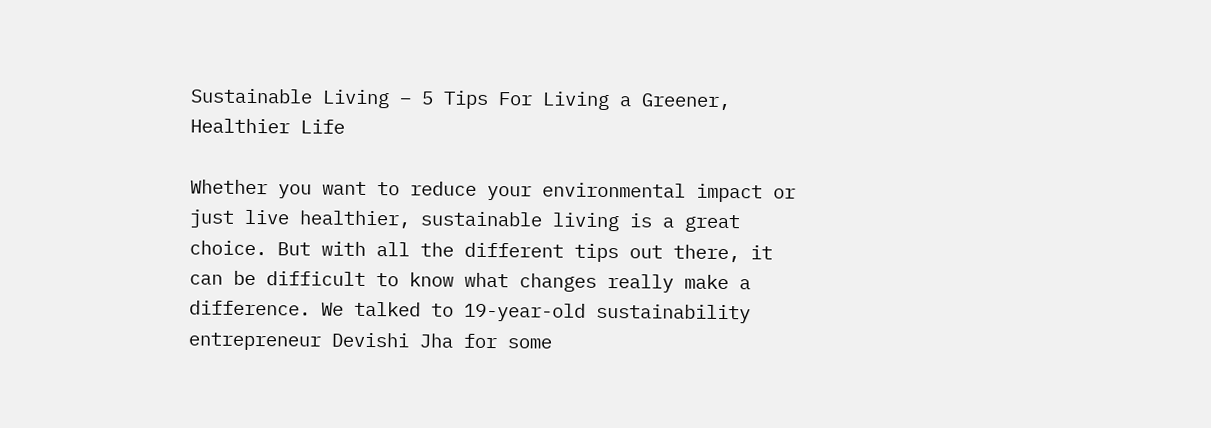Sustainable Living – 5 Tips For Living a Greener, Healthier Life

Whether you want to reduce your environmental impact or just live healthier, sustainable living is a great choice. But with all the different tips out there, it can be difficult to know what changes really make a difference. We talked to 19-year-old sustainability entrepreneur Devishi Jha for some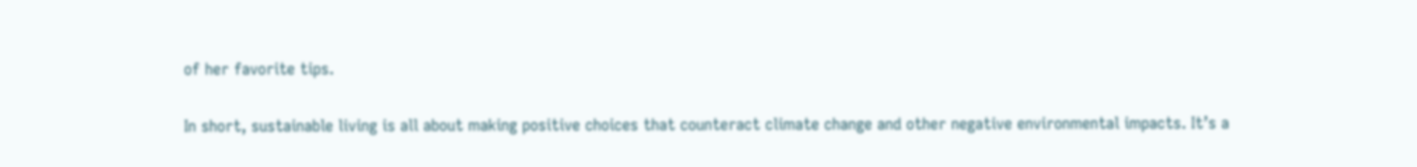of her favorite tips.

In short, sustainable living is all about making positive choices that counteract climate change and other negative environmental impacts. It’s a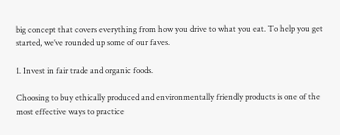big concept that covers everything from how you drive to what you eat. To help you get started, we’ve rounded up some of our faves.

1. Invest in fair trade and organic foods.

Choosing to buy ethically produced and environmentally friendly products is one of the most effective ways to practice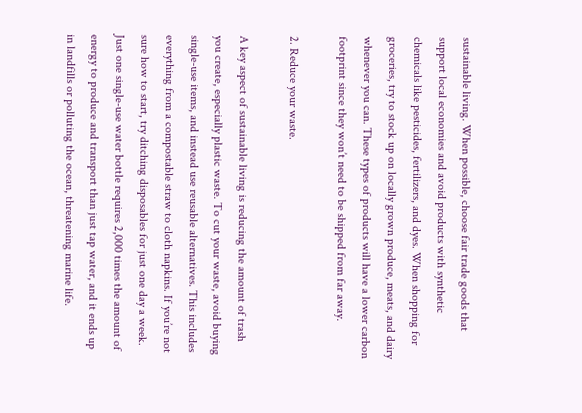sustainable living. When possible, choose fair trade goods that support local economies and avoid products with synthetic chemicals like pesticides, fertilizers, and dyes. When shopping for groceries, try to stock up on locally grown produce, meats, and dairy whenever you can. These types of products will have a lower carbon footprint since they won’t need to be shipped from far away.

2. Reduce your waste.

A key aspect of sustainable living is reducing the amount of trash you create, especially plastic waste. To cut your waste, avoid buying single-use items, and instead use reusable alternatives. This includes everything from a compostable straw to cloth napkins. If you’re not sure how to start, try ditching disposables for just one day a week. Just one single-use water bottle requires 2,000 times the amount of energy to produce and transport than just tap water, and it ends up in landfills or polluting the ocean, threatening marine life.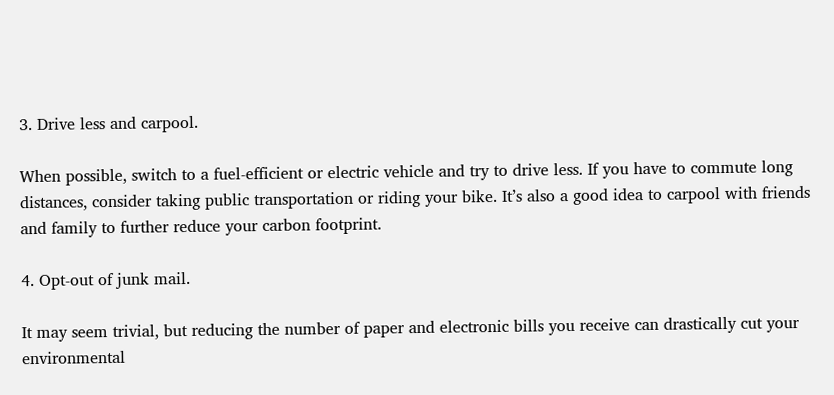3. Drive less and carpool.

When possible, switch to a fuel-efficient or electric vehicle and try to drive less. If you have to commute long distances, consider taking public transportation or riding your bike. It’s also a good idea to carpool with friends and family to further reduce your carbon footprint.

4. Opt-out of junk mail.

It may seem trivial, but reducing the number of paper and electronic bills you receive can drastically cut your environmental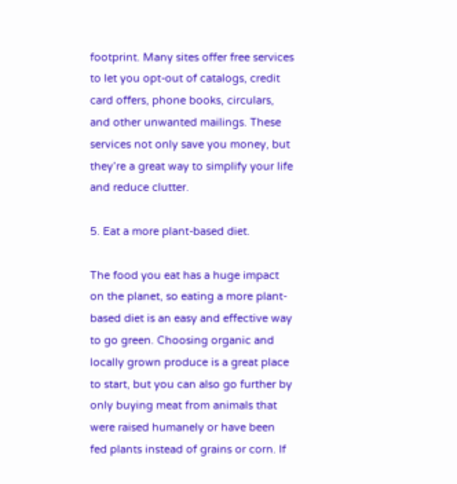footprint. Many sites offer free services to let you opt-out of catalogs, credit card offers, phone books, circulars, and other unwanted mailings. These services not only save you money, but they’re a great way to simplify your life and reduce clutter.

5. Eat a more plant-based diet.

The food you eat has a huge impact on the planet, so eating a more plant-based diet is an easy and effective way to go green. Choosing organic and locally grown produce is a great place to start, but you can also go further by only buying meat from animals that were raised humanely or have been fed plants instead of grains or corn. If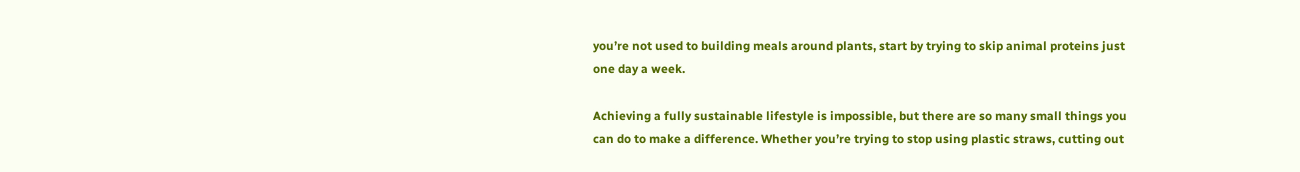you’re not used to building meals around plants, start by trying to skip animal proteins just one day a week.

Achieving a fully sustainable lifestyle is impossible, but there are so many small things you can do to make a difference. Whether you’re trying to stop using plastic straws, cutting out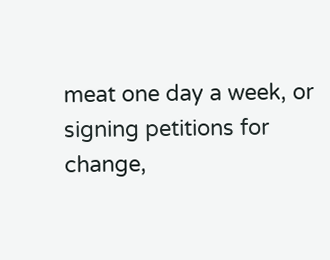meat one day a week, or signing petitions for change,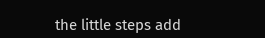the little steps add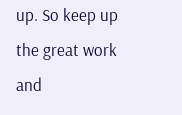up. So keep up the great work and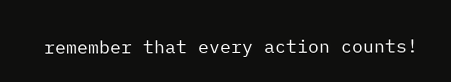remember that every action counts!